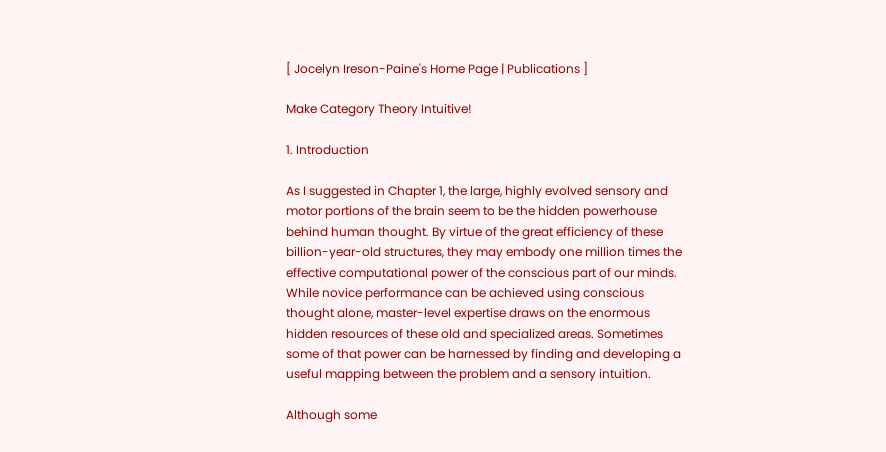[ Jocelyn Ireson-Paine's Home Page | Publications ]

Make Category Theory Intuitive!

1. Introduction

As I suggested in Chapter 1, the large, highly evolved sensory and motor portions of the brain seem to be the hidden powerhouse behind human thought. By virtue of the great efficiency of these billion-year-old structures, they may embody one million times the effective computational power of the conscious part of our minds. While novice performance can be achieved using conscious thought alone, master-level expertise draws on the enormous hidden resources of these old and specialized areas. Sometimes some of that power can be harnessed by finding and developing a useful mapping between the problem and a sensory intuition.

Although some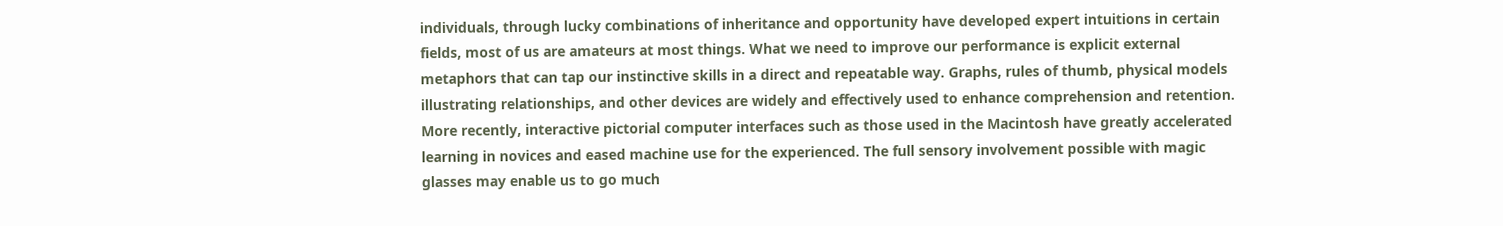individuals, through lucky combinations of inheritance and opportunity have developed expert intuitions in certain fields, most of us are amateurs at most things. What we need to improve our performance is explicit external metaphors that can tap our instinctive skills in a direct and repeatable way. Graphs, rules of thumb, physical models illustrating relationships, and other devices are widely and effectively used to enhance comprehension and retention. More recently, interactive pictorial computer interfaces such as those used in the Macintosh have greatly accelerated learning in novices and eased machine use for the experienced. The full sensory involvement possible with magic glasses may enable us to go much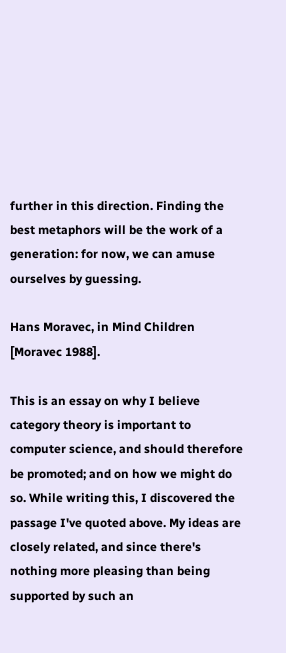further in this direction. Finding the best metaphors will be the work of a generation: for now, we can amuse ourselves by guessing.

Hans Moravec, in Mind Children [Moravec 1988].

This is an essay on why I believe category theory is important to computer science, and should therefore be promoted; and on how we might do so. While writing this, I discovered the passage I've quoted above. My ideas are closely related, and since there's nothing more pleasing than being supported by such an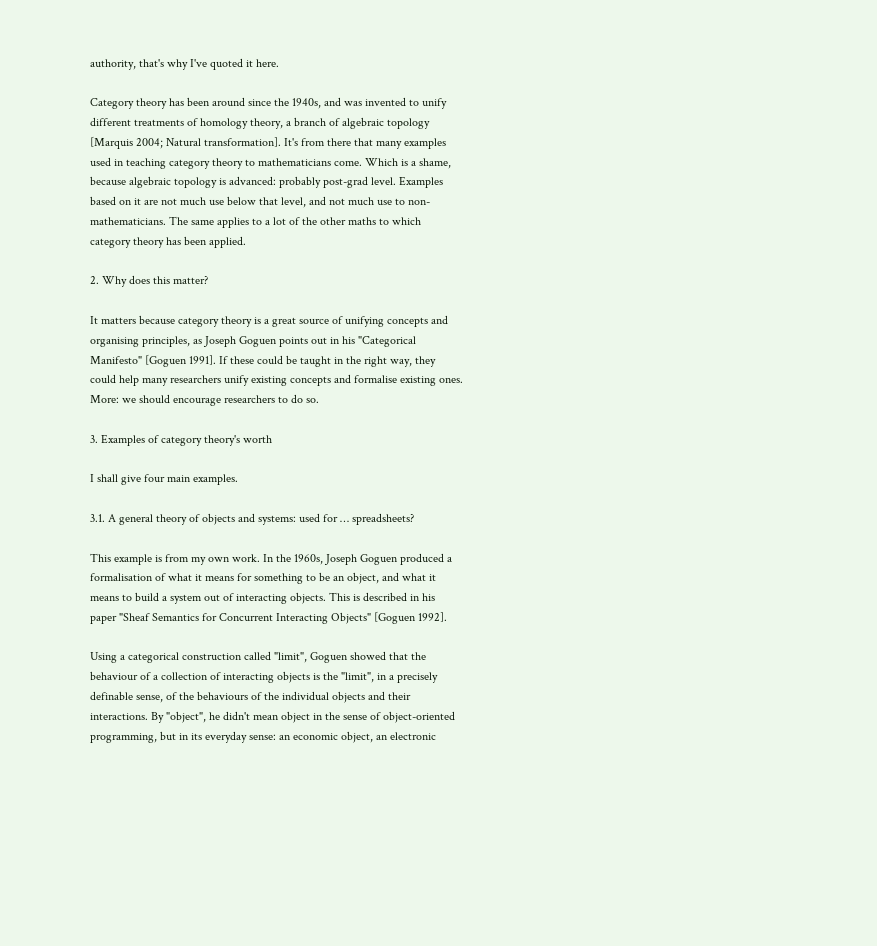authority, that's why I've quoted it here.

Category theory has been around since the 1940s, and was invented to unify different treatments of homology theory, a branch of algebraic topology [Marquis 2004; Natural transformation]. It's from there that many examples used in teaching category theory to mathematicians come. Which is a shame, because algebraic topology is advanced: probably post-grad level. Examples based on it are not much use below that level, and not much use to non-mathematicians. The same applies to a lot of the other maths to which category theory has been applied.

2. Why does this matter?

It matters because category theory is a great source of unifying concepts and organising principles, as Joseph Goguen points out in his "Categorical Manifesto" [Goguen 1991]. If these could be taught in the right way, they could help many researchers unify existing concepts and formalise existing ones. More: we should encourage researchers to do so.

3. Examples of category theory's worth

I shall give four main examples.

3.1. A general theory of objects and systems: used for … spreadsheets?

This example is from my own work. In the 1960s, Joseph Goguen produced a formalisation of what it means for something to be an object, and what it means to build a system out of interacting objects. This is described in his paper "Sheaf Semantics for Concurrent Interacting Objects" [Goguen 1992].

Using a categorical construction called "limit", Goguen showed that the behaviour of a collection of interacting objects is the "limit", in a precisely definable sense, of the behaviours of the individual objects and their interactions. By "object", he didn't mean object in the sense of object-oriented programming, but in its everyday sense: an economic object, an electronic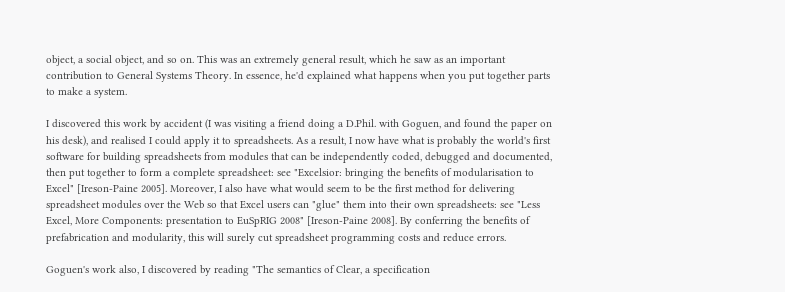object, a social object, and so on. This was an extremely general result, which he saw as an important contribution to General Systems Theory. In essence, he'd explained what happens when you put together parts to make a system.

I discovered this work by accident (I was visiting a friend doing a D.Phil. with Goguen, and found the paper on his desk), and realised I could apply it to spreadsheets. As a result, I now have what is probably the world's first software for building spreadsheets from modules that can be independently coded, debugged and documented, then put together to form a complete spreadsheet: see "Excelsior: bringing the benefits of modularisation to Excel" [Ireson-Paine 2005]. Moreover, I also have what would seem to be the first method for delivering spreadsheet modules over the Web so that Excel users can "glue" them into their own spreadsheets: see "Less Excel, More Components: presentation to EuSpRIG 2008" [Ireson-Paine 2008]. By conferring the benefits of prefabrication and modularity, this will surely cut spreadsheet programming costs and reduce errors.

Goguen's work also, I discovered by reading "The semantics of Clear, a specification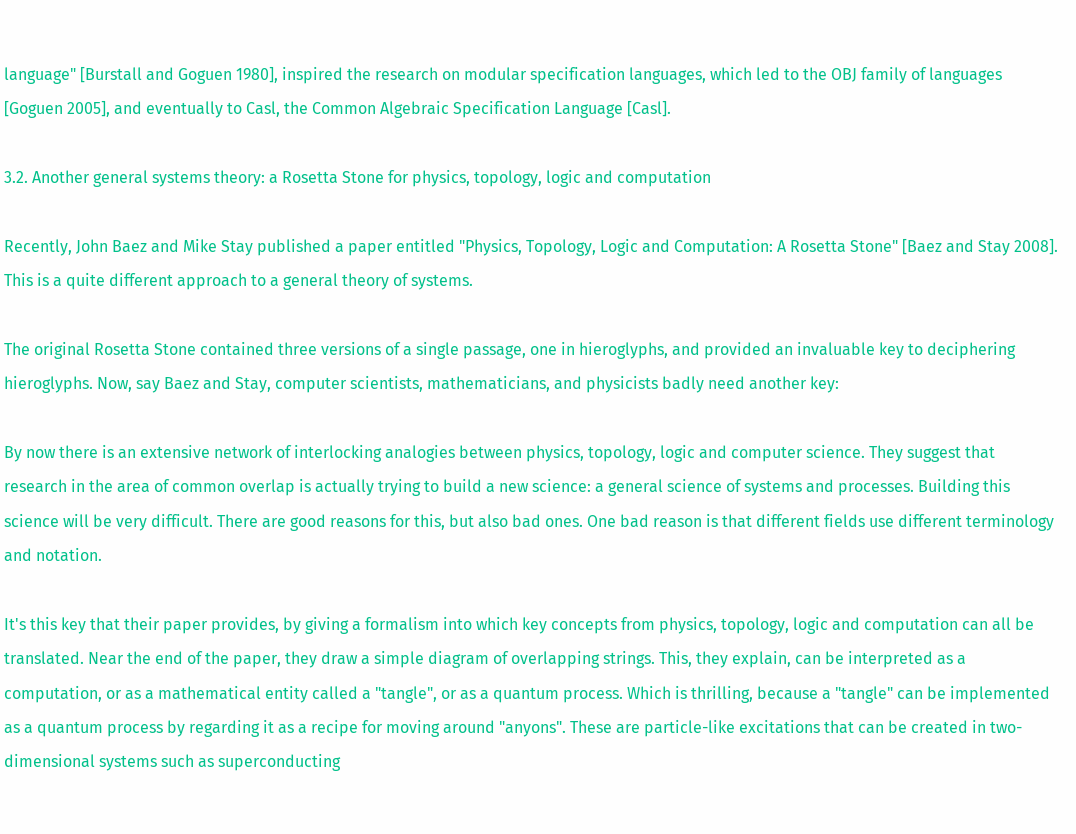language" [Burstall and Goguen 1980], inspired the research on modular specification languages, which led to the OBJ family of languages [Goguen 2005], and eventually to Casl, the Common Algebraic Specification Language [Casl].

3.2. Another general systems theory: a Rosetta Stone for physics, topology, logic and computation

Recently, John Baez and Mike Stay published a paper entitled "Physics, Topology, Logic and Computation: A Rosetta Stone" [Baez and Stay 2008]. This is a quite different approach to a general theory of systems.

The original Rosetta Stone contained three versions of a single passage, one in hieroglyphs, and provided an invaluable key to deciphering hieroglyphs. Now, say Baez and Stay, computer scientists, mathematicians, and physicists badly need another key:

By now there is an extensive network of interlocking analogies between physics, topology, logic and computer science. They suggest that research in the area of common overlap is actually trying to build a new science: a general science of systems and processes. Building this science will be very difficult. There are good reasons for this, but also bad ones. One bad reason is that different fields use different terminology and notation.

It's this key that their paper provides, by giving a formalism into which key concepts from physics, topology, logic and computation can all be translated. Near the end of the paper, they draw a simple diagram of overlapping strings. This, they explain, can be interpreted as a computation, or as a mathematical entity called a "tangle", or as a quantum process. Which is thrilling, because a "tangle" can be implemented as a quantum process by regarding it as a recipe for moving around "anyons". These are particle-like excitations that can be created in two-dimensional systems such as superconducting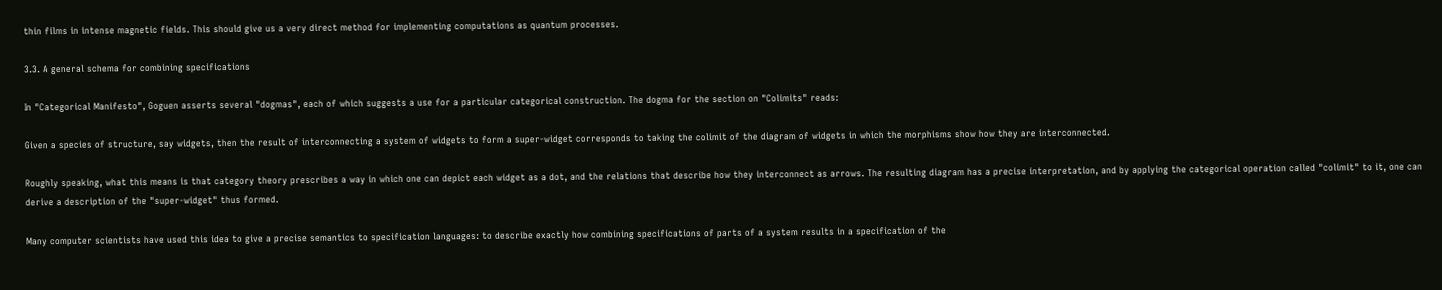thin films in intense magnetic fields. This should give us a very direct method for implementing computations as quantum processes.

3.3. A general schema for combining specifications

In "Categorical Manifesto", Goguen asserts several "dogmas", each of which suggests a use for a particular categorical construction. The dogma for the section on "Colimits" reads:

Given a species of structure, say widgets, then the result of interconnecting a system of widgets to form a super-widget corresponds to taking the colimit of the diagram of widgets in which the morphisms show how they are interconnected.

Roughly speaking, what this means is that category theory prescribes a way in which one can depict each widget as a dot, and the relations that describe how they interconnect as arrows. The resulting diagram has a precise interpretation, and by applying the categorical operation called "colimit" to it, one can derive a description of the "super-widget" thus formed.

Many computer scientists have used this idea to give a precise semantics to specification languages: to describe exactly how combining specifications of parts of a system results in a specification of the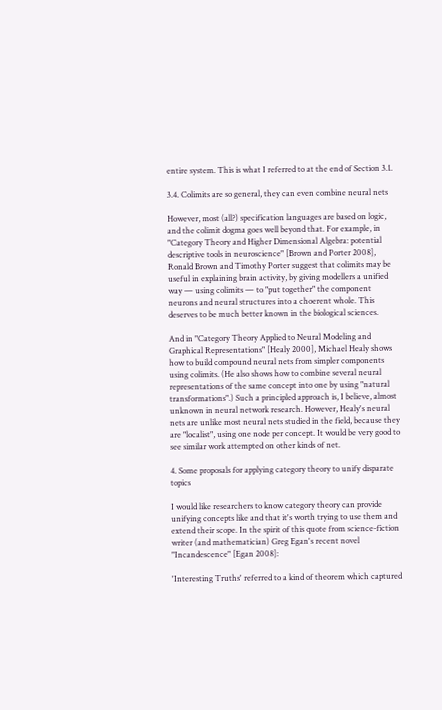entire system. This is what I referred to at the end of Section 3.1.

3.4. Colimits are so general, they can even combine neural nets

However, most (all?) specification languages are based on logic, and the colimit dogma goes well beyond that. For example, in "Category Theory and Higher Dimensional Algebra: potential descriptive tools in neuroscience" [Brown and Porter 2008], Ronald Brown and Timothy Porter suggest that colimits may be useful in explaining brain activity, by giving modellers a unified way — using colimits — to "put together" the component neurons and neural structures into a choerent whole. This deserves to be much better known in the biological sciences.

And in "Category Theory Applied to Neural Modeling and Graphical Representations" [Healy 2000], Michael Healy shows how to build compound neural nets from simpler components using colimits. (He also shows how to combine several neural representations of the same concept into one by using "natural transformations".) Such a principled approach is, I believe, almost unknown in neural network research. However, Healy's neural nets are unlike most neural nets studied in the field, because they are "localist", using one node per concept. It would be very good to see similar work attempted on other kinds of net.

4. Some proposals for applying category theory to unify disparate topics

I would like researchers to know category theory can provide unifying concepts like and that it's worth trying to use them and extend their scope. In the spirit of this quote from science-fiction writer (and mathematician) Greg Egan's recent novel "Incandescence" [Egan 2008]:

'Interesting Truths' referred to a kind of theorem which captured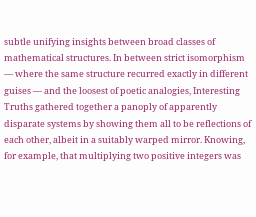subtle unifying insights between broad classes of mathematical structures. In between strict isomorphism — where the same structure recurred exactly in different guises — and the loosest of poetic analogies, Interesting Truths gathered together a panoply of apparently disparate systems by showing them all to be reflections of each other, albeit in a suitably warped mirror. Knowing, for example, that multiplying two positive integers was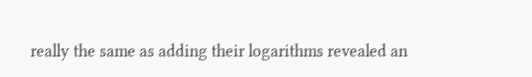really the same as adding their logarithms revealed an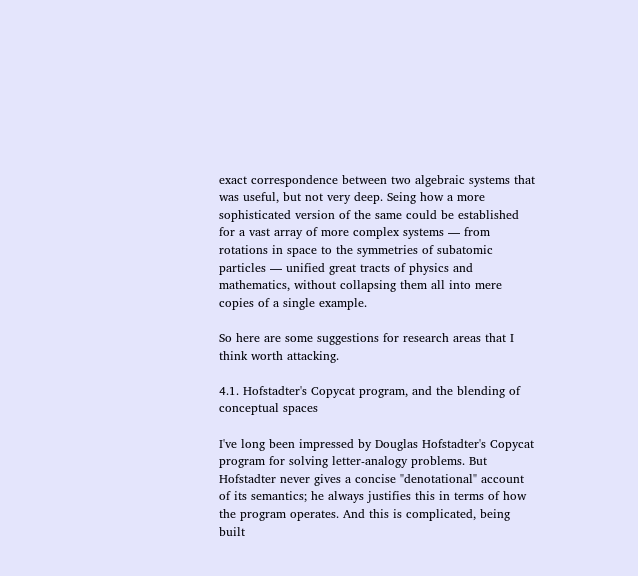exact correspondence between two algebraic systems that was useful, but not very deep. Seing how a more sophisticated version of the same could be established for a vast array of more complex systems — from rotations in space to the symmetries of subatomic particles — unified great tracts of physics and mathematics, without collapsing them all into mere copies of a single example.

So here are some suggestions for research areas that I think worth attacking.

4.1. Hofstadter's Copycat program, and the blending of conceptual spaces

I've long been impressed by Douglas Hofstadter's Copycat program for solving letter-analogy problems. But Hofstadter never gives a concise "denotational" account of its semantics; he always justifies this in terms of how the program operates. And this is complicated, being built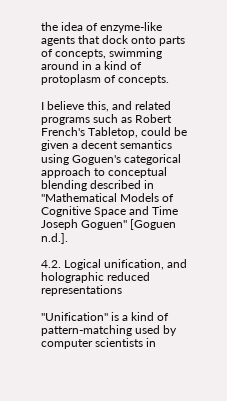the idea of enzyme-like agents that dock onto parts of concepts, swimming around in a kind of protoplasm of concepts.

I believe this, and related programs such as Robert French's Tabletop, could be given a decent semantics using Goguen's categorical approach to conceptual blending described in "Mathematical Models of Cognitive Space and Time Joseph Goguen" [Goguen n.d.].

4.2. Logical unification, and holographic reduced representations

"Unification" is a kind of pattern-matching used by computer scientists in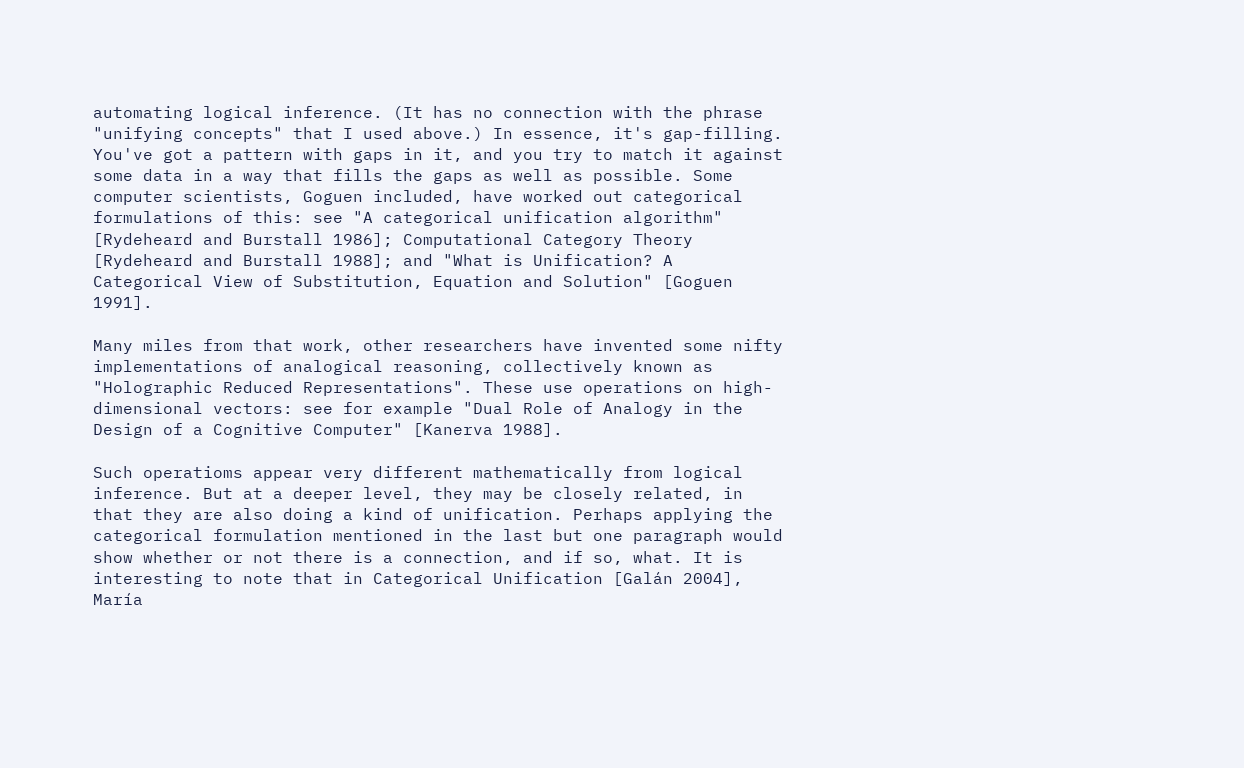automating logical inference. (It has no connection with the phrase "unifying concepts" that I used above.) In essence, it's gap-filling. You've got a pattern with gaps in it, and you try to match it against some data in a way that fills the gaps as well as possible. Some computer scientists, Goguen included, have worked out categorical formulations of this: see "A categorical unification algorithm" [Rydeheard and Burstall 1986]; Computational Category Theory [Rydeheard and Burstall 1988]; and "What is Unification? A Categorical View of Substitution, Equation and Solution" [Goguen 1991].

Many miles from that work, other researchers have invented some nifty implementations of analogical reasoning, collectively known as "Holographic Reduced Representations". These use operations on high-dimensional vectors: see for example "Dual Role of Analogy in the Design of a Cognitive Computer" [Kanerva 1988].

Such operatioms appear very different mathematically from logical inference. But at a deeper level, they may be closely related, in that they are also doing a kind of unification. Perhaps applying the categorical formulation mentioned in the last but one paragraph would show whether or not there is a connection, and if so, what. It is interesting to note that in Categorical Unification [Galán 2004], María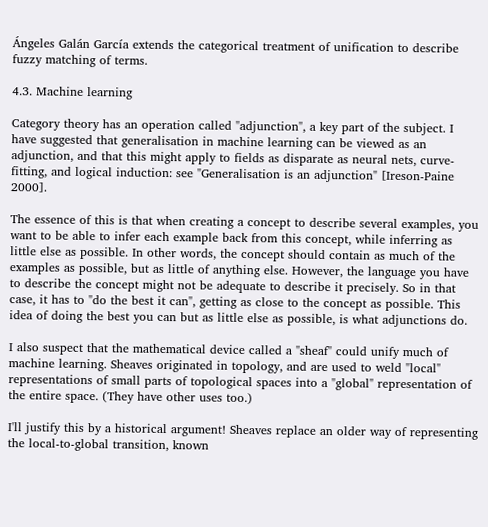Ángeles Galán García extends the categorical treatment of unification to describe fuzzy matching of terms.

4.3. Machine learning

Category theory has an operation called "adjunction", a key part of the subject. I have suggested that generalisation in machine learning can be viewed as an adjunction, and that this might apply to fields as disparate as neural nets, curve-fitting, and logical induction: see "Generalisation is an adjunction" [Ireson-Paine 2000].

The essence of this is that when creating a concept to describe several examples, you want to be able to infer each example back from this concept, while inferring as little else as possible. In other words, the concept should contain as much of the examples as possible, but as little of anything else. However, the language you have to describe the concept might not be adequate to describe it precisely. So in that case, it has to "do the best it can", getting as close to the concept as possible. This idea of doing the best you can but as little else as possible, is what adjunctions do.

I also suspect that the mathematical device called a "sheaf" could unify much of machine learning. Sheaves originated in topology, and are used to weld "local" representations of small parts of topological spaces into a "global" representation of the entire space. (They have other uses too.)

I'll justify this by a historical argument! Sheaves replace an older way of representing the local-to-global transition, known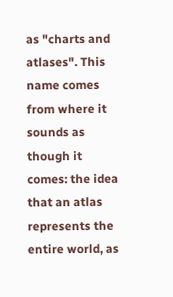as "charts and atlases". This name comes from where it sounds as though it comes: the idea that an atlas represents the entire world, as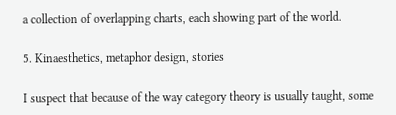a collection of overlapping charts, each showing part of the world.

5. Kinaesthetics, metaphor design, stories

I suspect that because of the way category theory is usually taught, some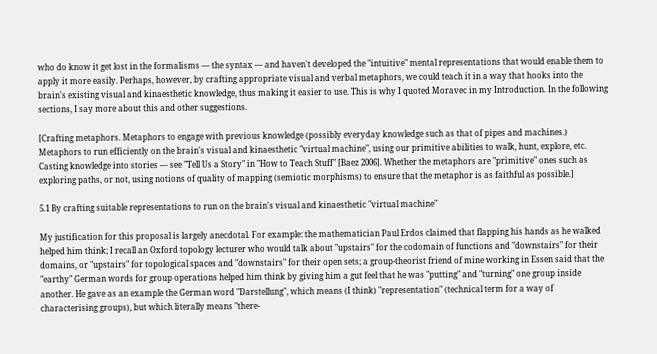who do know it get lost in the formalisms — the syntax — and haven't developed the "intuitive" mental representations that would enable them to apply it more easily. Perhaps, however, by crafting appropriate visual and verbal metaphors, we could teach it in a way that hooks into the brain's existing visual and kinaesthetic knowledge, thus making it easier to use. This is why I quoted Moravec in my Introduction. In the following sections, I say more about this and other suggestions.

[Crafting metaphors. Metaphors to engage with previous knowledge (possibly everyday knowledge such as that of pipes and machines.) Metaphors to run efficiently on the brain's visual and kinaesthetic "virtual machine", using our primitive abilities to walk, hunt, explore, etc. Casting knowledge into stories — see "Tell Us a Story" in "How to Teach Stuff" [Baez 2006]. Whether the metaphors are "primitive" ones such as exploring paths, or not, using notions of quality of mapping (semiotic morphisms) to ensure that the metaphor is as faithful as possible.]

5.1 By crafting suitable representations to run on the brain's visual and kinaesthetic "virtual machine"

My justification for this proposal is largely anecdotal. For example: the mathematician Paul Erdos claimed that flapping his hands as he walked helped him think; I recall an Oxford topology lecturer who would talk about "upstairs" for the codomain of functions and "downstairs" for their domains, or "upstairs" for topological spaces and "downstairs" for their open sets; a group-theorist friend of mine working in Essen said that the "earthy" German words for group operations helped him think by giving him a gut feel that he was "putting" and "turning" one group inside another. He gave as an example the German word "Darstellung", which means (I think) "representation" (technical term for a way of characterising groups), but which literally means "there-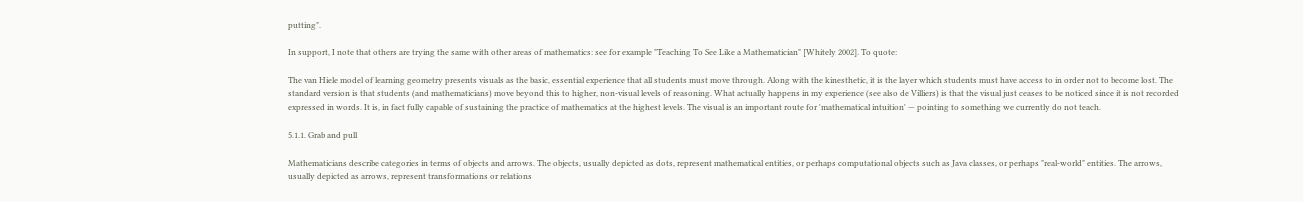putting".

In support, I note that others are trying the same with other areas of mathematics: see for example "Teaching To See Like a Mathematician" [Whitely 2002]. To quote:

The van Hiele model of learning geometry presents visuals as the basic, essential experience that all students must move through. Along with the kinesthetic, it is the layer which students must have access to in order not to become lost. The standard version is that students (and mathematicians) move beyond this to higher, non-visual levels of reasoning. What actually happens in my experience (see also de Villiers) is that the visual just ceases to be noticed since it is not recorded expressed in words. It is, in fact fully capable of sustaining the practice of mathematics at the highest levels. The visual is an important route for 'mathematical intuition' — pointing to something we currently do not teach.

5.1.1. Grab and pull

Mathematicians describe categories in terms of objects and arrows. The objects, usually depicted as dots, represent mathematical entities, or perhaps computational objects such as Java classes, or perhaps "real-world" entities. The arrows, usually depicted as arrows, represent transformations or relations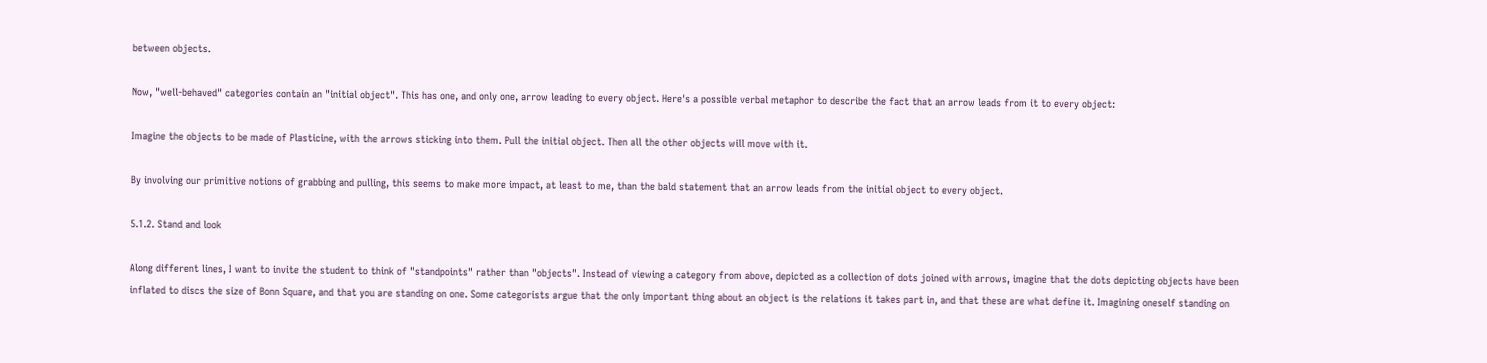between objects.

Now, "well-behaved" categories contain an "initial object". This has one, and only one, arrow leading to every object. Here's a possible verbal metaphor to describe the fact that an arrow leads from it to every object:

Imagine the objects to be made of Plasticine, with the arrows sticking into them. Pull the initial object. Then all the other objects will move with it.

By involving our primitive notions of grabbing and pulling, this seems to make more impact, at least to me, than the bald statement that an arrow leads from the initial object to every object.

5.1.2. Stand and look

Along different lines, I want to invite the student to think of "standpoints" rather than "objects". Instead of viewing a category from above, depicted as a collection of dots joined with arrows, imagine that the dots depicting objects have been inflated to discs the size of Bonn Square, and that you are standing on one. Some categorists argue that the only important thing about an object is the relations it takes part in, and that these are what define it. Imagining oneself standing on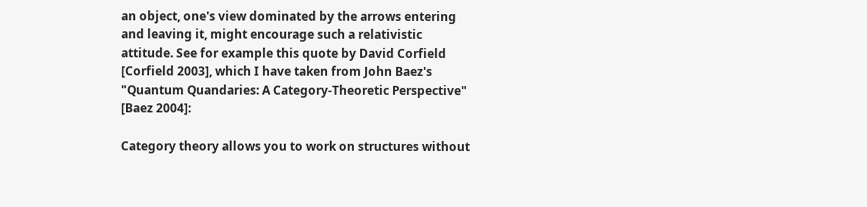an object, one's view dominated by the arrows entering and leaving it, might encourage such a relativistic attitude. See for example this quote by David Corfield [Corfield 2003], which I have taken from John Baez's "Quantum Quandaries: A Category-Theoretic Perspective" [Baez 2004]:

Category theory allows you to work on structures without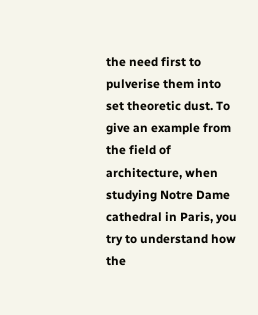the need first to pulverise them into set theoretic dust. To give an example from the field of architecture, when studying Notre Dame cathedral in Paris, you try to understand how the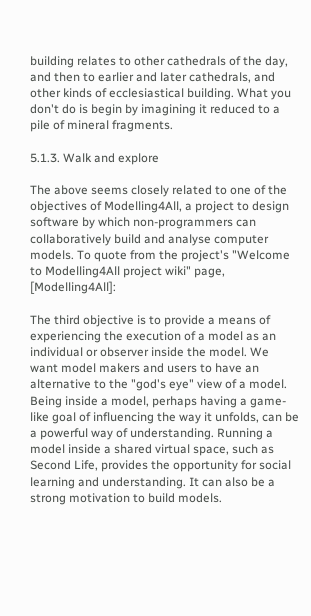building relates to other cathedrals of the day, and then to earlier and later cathedrals, and other kinds of ecclesiastical building. What you don't do is begin by imagining it reduced to a pile of mineral fragments.

5.1.3. Walk and explore

The above seems closely related to one of the objectives of Modelling4All, a project to design software by which non-programmers can collaboratively build and analyse computer models. To quote from the project's "Welcome to Modelling4All project wiki" page, [Modelling4All]:

The third objective is to provide a means of experiencing the execution of a model as an individual or observer inside the model. We want model makers and users to have an alternative to the "god's eye" view of a model. Being inside a model, perhaps having a game-like goal of influencing the way it unfolds, can be a powerful way of understanding. Running a model inside a shared virtual space, such as Second Life, provides the opportunity for social learning and understanding. It can also be a strong motivation to build models.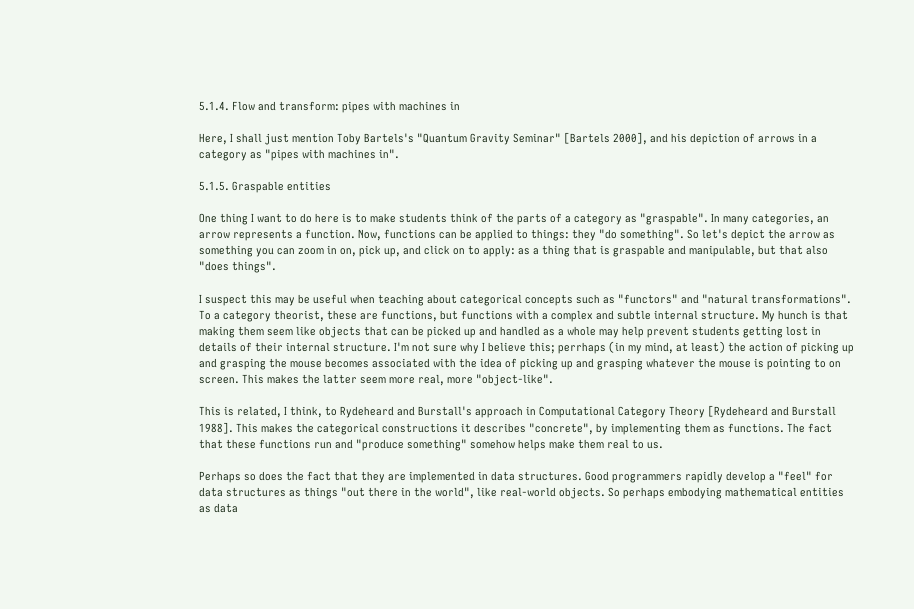5.1.4. Flow and transform: pipes with machines in

Here, I shall just mention Toby Bartels's "Quantum Gravity Seminar" [Bartels 2000], and his depiction of arrows in a category as "pipes with machines in".

5.1.5. Graspable entities

One thing I want to do here is to make students think of the parts of a category as "graspable". In many categories, an arrow represents a function. Now, functions can be applied to things: they "do something". So let's depict the arrow as something you can zoom in on, pick up, and click on to apply: as a thing that is graspable and manipulable, but that also "does things".

I suspect this may be useful when teaching about categorical concepts such as "functors" and "natural transformations". To a category theorist, these are functions, but functions with a complex and subtle internal structure. My hunch is that making them seem like objects that can be picked up and handled as a whole may help prevent students getting lost in details of their internal structure. I'm not sure why I believe this; perrhaps (in my mind, at least) the action of picking up and grasping the mouse becomes associated with the idea of picking up and grasping whatever the mouse is pointing to on screen. This makes the latter seem more real, more "object-like".

This is related, I think, to Rydeheard and Burstall's approach in Computational Category Theory [Rydeheard and Burstall 1988]. This makes the categorical constructions it describes "concrete", by implementing them as functions. The fact that these functions run and "produce something" somehow helps make them real to us.

Perhaps so does the fact that they are implemented in data structures. Good programmers rapidly develop a "feel" for data structures as things "out there in the world", like real-world objects. So perhaps embodying mathematical entities as data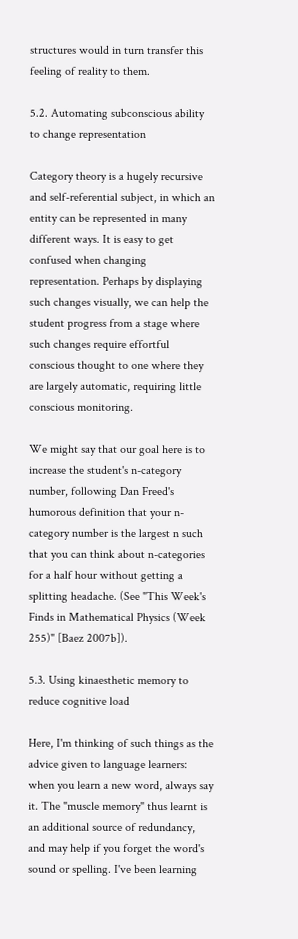structures would in turn transfer this feeling of reality to them.

5.2. Automating subconscious ability to change representation

Category theory is a hugely recursive and self-referential subject, in which an entity can be represented in many different ways. It is easy to get confused when changing representation. Perhaps by displaying such changes visually, we can help the student progress from a stage where such changes require effortful conscious thought to one where they are largely automatic, requiring little conscious monitoring.

We might say that our goal here is to increase the student's n-category number, following Dan Freed's humorous definition that your n-category number is the largest n such that you can think about n-categories for a half hour without getting a splitting headache. (See "This Week's Finds in Mathematical Physics (Week 255)" [Baez 2007b]).

5.3. Using kinaesthetic memory to reduce cognitive load

Here, I'm thinking of such things as the advice given to language learners: when you learn a new word, always say it. The "muscle memory" thus learnt is an additional source of redundancy, and may help if you forget the word's sound or spelling. I've been learning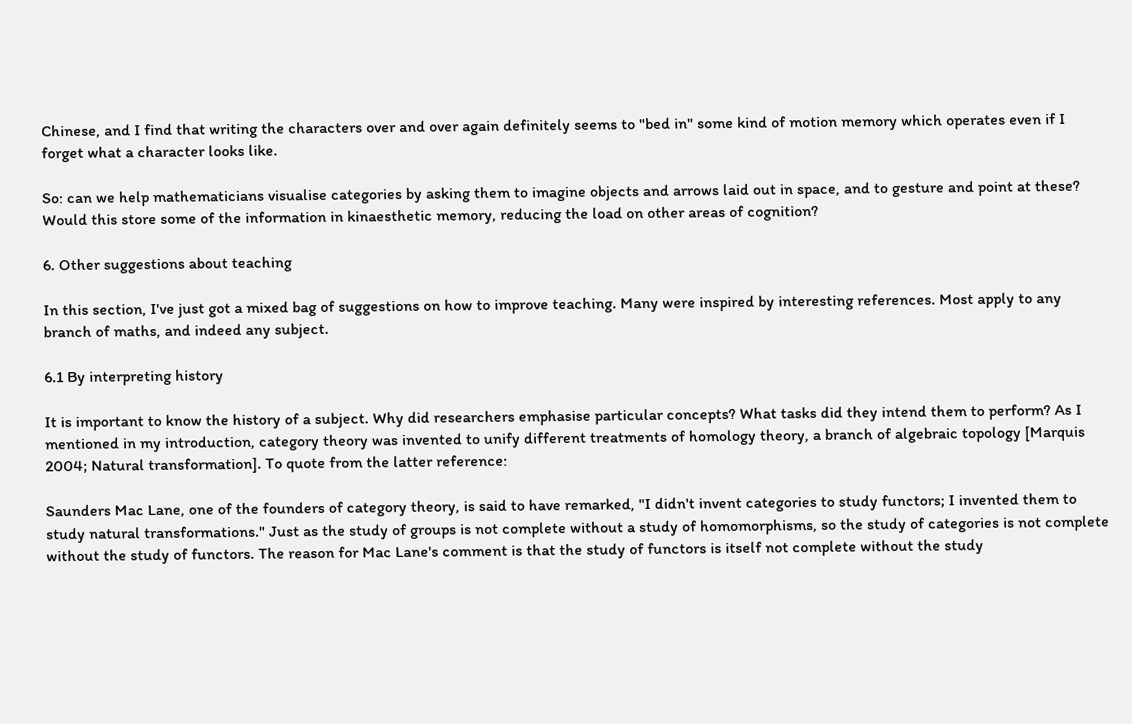Chinese, and I find that writing the characters over and over again definitely seems to "bed in" some kind of motion memory which operates even if I forget what a character looks like.

So: can we help mathematicians visualise categories by asking them to imagine objects and arrows laid out in space, and to gesture and point at these? Would this store some of the information in kinaesthetic memory, reducing the load on other areas of cognition?

6. Other suggestions about teaching

In this section, I've just got a mixed bag of suggestions on how to improve teaching. Many were inspired by interesting references. Most apply to any branch of maths, and indeed any subject.

6.1 By interpreting history

It is important to know the history of a subject. Why did researchers emphasise particular concepts? What tasks did they intend them to perform? As I mentioned in my introduction, category theory was invented to unify different treatments of homology theory, a branch of algebraic topology [Marquis 2004; Natural transformation]. To quote from the latter reference:

Saunders Mac Lane, one of the founders of category theory, is said to have remarked, "I didn't invent categories to study functors; I invented them to study natural transformations." Just as the study of groups is not complete without a study of homomorphisms, so the study of categories is not complete without the study of functors. The reason for Mac Lane's comment is that the study of functors is itself not complete without the study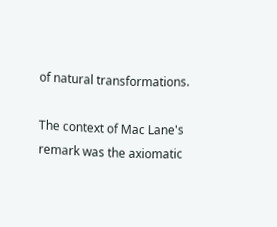of natural transformations.

The context of Mac Lane's remark was the axiomatic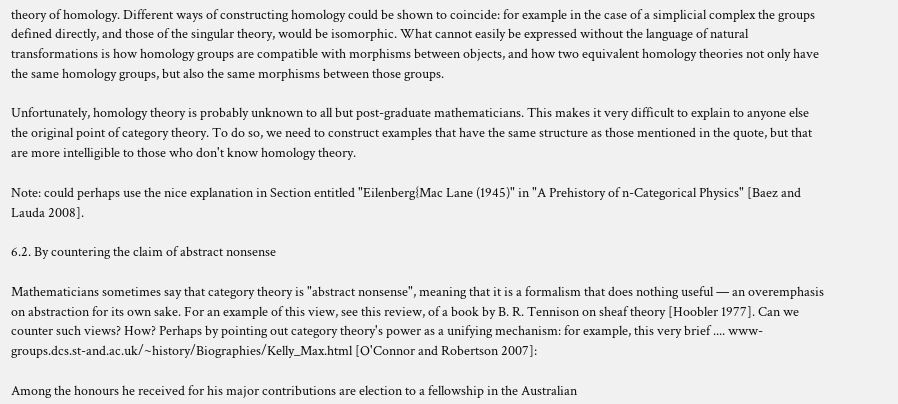theory of homology. Different ways of constructing homology could be shown to coincide: for example in the case of a simplicial complex the groups defined directly, and those of the singular theory, would be isomorphic. What cannot easily be expressed without the language of natural transformations is how homology groups are compatible with morphisms between objects, and how two equivalent homology theories not only have the same homology groups, but also the same morphisms between those groups.

Unfortunately, homology theory is probably unknown to all but post-graduate mathematicians. This makes it very difficult to explain to anyone else the original point of category theory. To do so, we need to construct examples that have the same structure as those mentioned in the quote, but that are more intelligible to those who don't know homology theory.

Note: could perhaps use the nice explanation in Section entitled "Eilenberg{Mac Lane (1945)" in "A Prehistory of n-Categorical Physics" [Baez and Lauda 2008].

6.2. By countering the claim of abstract nonsense

Mathematicians sometimes say that category theory is "abstract nonsense", meaning that it is a formalism that does nothing useful — an overemphasis on abstraction for its own sake. For an example of this view, see this review, of a book by B. R. Tennison on sheaf theory [Hoobler 1977]. Can we counter such views? How? Perhaps by pointing out category theory's power as a unifying mechanism: for example, this very brief .... www-groups.dcs.st-and.ac.uk/~history/Biographies/Kelly_Max.html [O'Connor and Robertson 2007]:

Among the honours he received for his major contributions are election to a fellowship in the Australian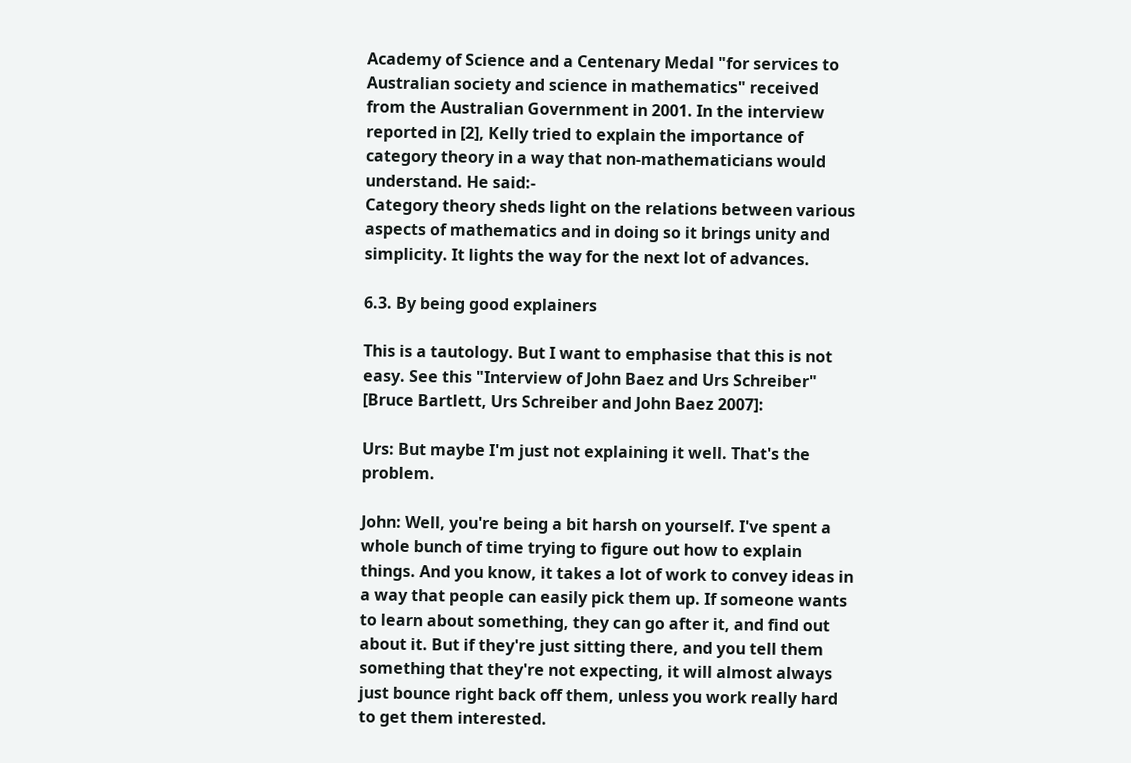Academy of Science and a Centenary Medal "for services to Australian society and science in mathematics" received from the Australian Government in 2001. In the interview reported in [2], Kelly tried to explain the importance of category theory in a way that non-mathematicians would understand. He said:-
Category theory sheds light on the relations between various aspects of mathematics and in doing so it brings unity and simplicity. It lights the way for the next lot of advances.

6.3. By being good explainers

This is a tautology. But I want to emphasise that this is not easy. See this "Interview of John Baez and Urs Schreiber" [Bruce Bartlett, Urs Schreiber and John Baez 2007]:

Urs: But maybe I'm just not explaining it well. That's the problem.

John: Well, you're being a bit harsh on yourself. I've spent a whole bunch of time trying to figure out how to explain things. And you know, it takes a lot of work to convey ideas in a way that people can easily pick them up. If someone wants to learn about something, they can go after it, and find out about it. But if they're just sitting there, and you tell them something that they're not expecting, it will almost always just bounce right back off them, unless you work really hard to get them interested.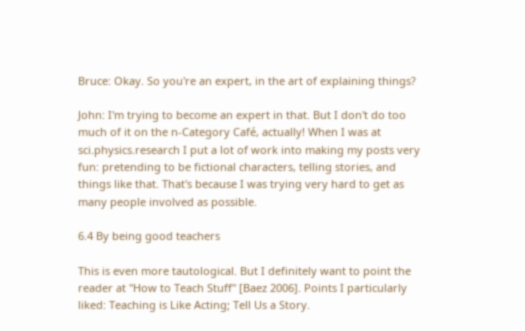Bruce: Okay. So you're an expert, in the art of explaining things?

John: I'm trying to become an expert in that. But I don't do too much of it on the n-Category Café, actually! When I was at sci.physics.research I put a lot of work into making my posts very fun: pretending to be fictional characters, telling stories, and things like that. That's because I was trying very hard to get as many people involved as possible.

6.4 By being good teachers

This is even more tautological. But I definitely want to point the reader at "How to Teach Stuff" [Baez 2006]. Points I particularly liked: Teaching is Like Acting; Tell Us a Story.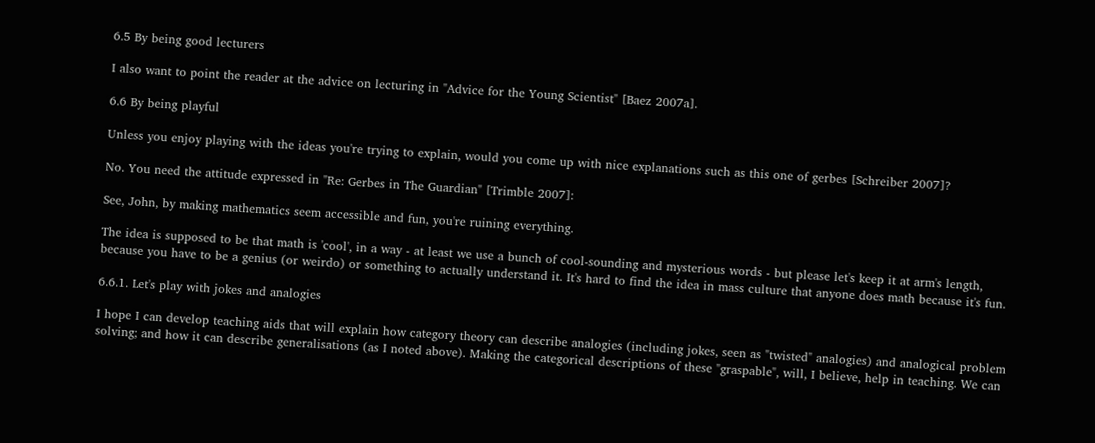6.5 By being good lecturers

I also want to point the reader at the advice on lecturing in "Advice for the Young Scientist" [Baez 2007a].

6.6 By being playful

Unless you enjoy playing with the ideas you're trying to explain, would you come up with nice explanations such as this one of gerbes [Schreiber 2007]?

No. You need the attitude expressed in "Re: Gerbes in The Guardian" [Trimble 2007]:

See, John, by making mathematics seem accessible and fun, you're ruining everything.

The idea is supposed to be that math is 'cool', in a way - at least we use a bunch of cool-sounding and mysterious words - but please let's keep it at arm's length, because you have to be a genius (or weirdo) or something to actually understand it. It's hard to find the idea in mass culture that anyone does math because it's fun.

6.6.1. Let's play with jokes and analogies

I hope I can develop teaching aids that will explain how category theory can describe analogies (including jokes, seen as "twisted" analogies) and analogical problem solving; and how it can describe generalisations (as I noted above). Making the categorical descriptions of these "graspable", will, I believe, help in teaching. We can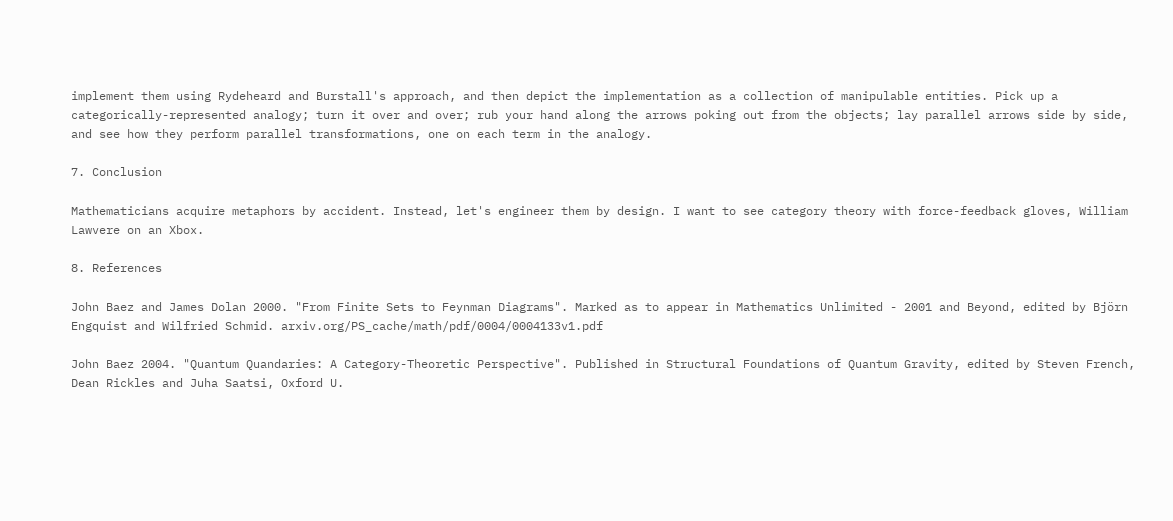implement them using Rydeheard and Burstall's approach, and then depict the implementation as a collection of manipulable entities. Pick up a categorically-represented analogy; turn it over and over; rub your hand along the arrows poking out from the objects; lay parallel arrows side by side, and see how they perform parallel transformations, one on each term in the analogy.

7. Conclusion

Mathematicians acquire metaphors by accident. Instead, let's engineer them by design. I want to see category theory with force-feedback gloves, William Lawvere on an Xbox.

8. References

John Baez and James Dolan 2000. "From Finite Sets to Feynman Diagrams". Marked as to appear in Mathematics Unlimited - 2001 and Beyond, edited by Björn Engquist and Wilfried Schmid. arxiv.org/PS_cache/math/pdf/0004/0004133v1.pdf

John Baez 2004. "Quantum Quandaries: A Category-Theoretic Perspective". Published in Structural Foundations of Quantum Gravity, edited by Steven French, Dean Rickles and Juha Saatsi, Oxford U.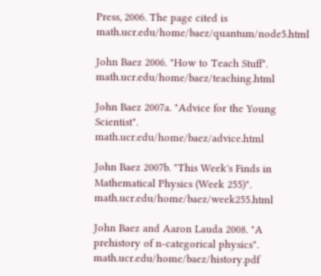Press, 2006. The page cited is math.ucr.edu/home/baez/quantum/node5.html

John Baez 2006. "How to Teach Stuff". math.ucr.edu/home/baez/teaching.html

John Baez 2007a. "Advice for the Young Scientist". math.ucr.edu/home/baez/advice.html

John Baez 2007b. "This Week's Finds in Mathematical Physics (Week 255)". math.ucr.edu/home/baez/week255.html

John Baez and Aaron Lauda 2008. "A prehistory of n-categorical physics". math.ucr.edu/home/baez/history.pdf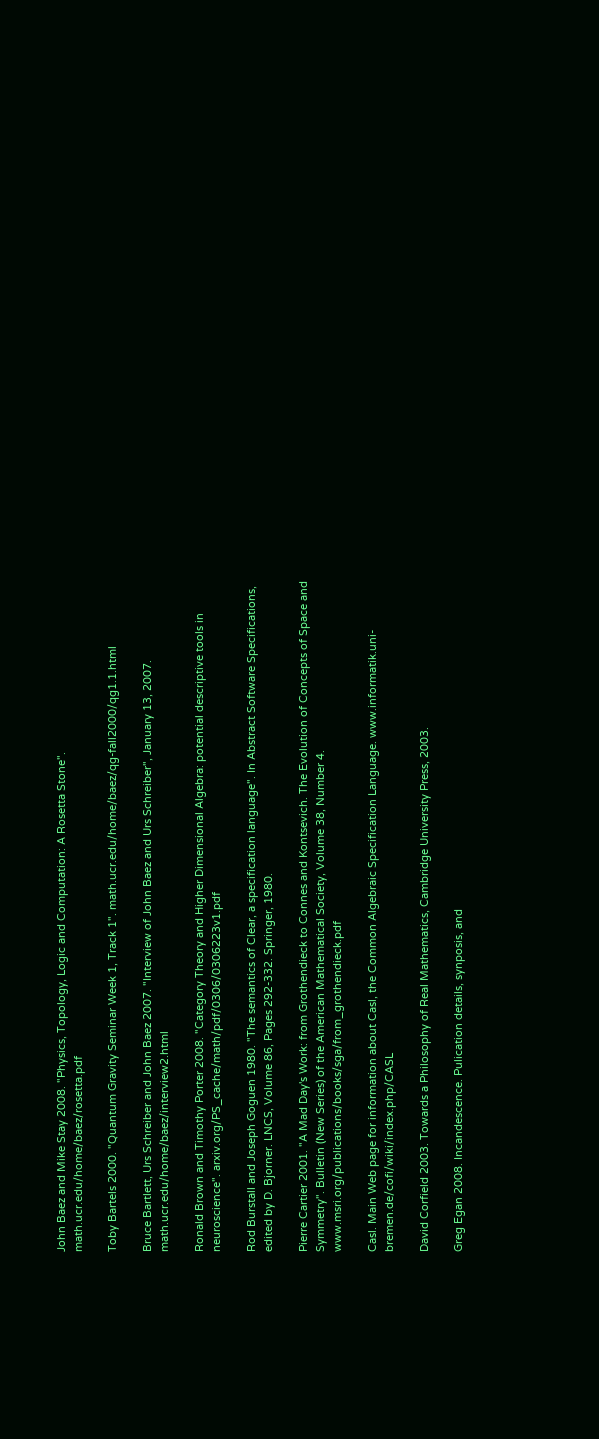John Baez and Mike Stay 2008. "Physics, Topology, Logic and Computation: A Rosetta Stone". math.ucr.edu/home/baez/rosetta.pdf

Toby Bartels 2000. "Quantum Gravity Seminar Week 1, Track 1". math.ucr.edu/home/baez/qg-fall2000/qg1.1.html

Bruce Bartlett, Urs Schreiber and John Baez 2007. "Interview of John Baez and Urs Schreiber", January 13, 2007. math.ucr.edu/home/baez/interview2.html

Ronald Brown and Timothy Porter 2008. "Category Theory and Higher Dimensional Algebra: potential descriptive tools in neuroscience". arxiv.org/PS_cache/math/pdf/0306/0306223v1.pdf

Rod Burstall and Joseph Goguen 1980. "The semantics of Clear, a specification language". In Abstract Software Specifications, edited by D. Bjorner. LNCS, Volume 86, Pages 292-332. Springer, 1980.

Pierre Cartier 2001. "A Mad Day's Work: from Grothendieck to Connes and Kontsevich. The Evolution of Concepts of Space and Symmetry". Bulletin (New Series) of the American Mathematical Society, Volume 38, Number 4. www.msri.org/publications/books/sga/from_grothendieck.pdf

Casl. Main Web page for information about Casl, the Common Algebraic Specification Language. www.informatik.uni-bremen.de/cofi/wiki/index.php/CASL

David Corfield 2003. Towards a Philosophy of Real Mathematics, Cambridge University Press, 2003.

Greg Egan 2008. Incandescence. Pulication details, synposis, and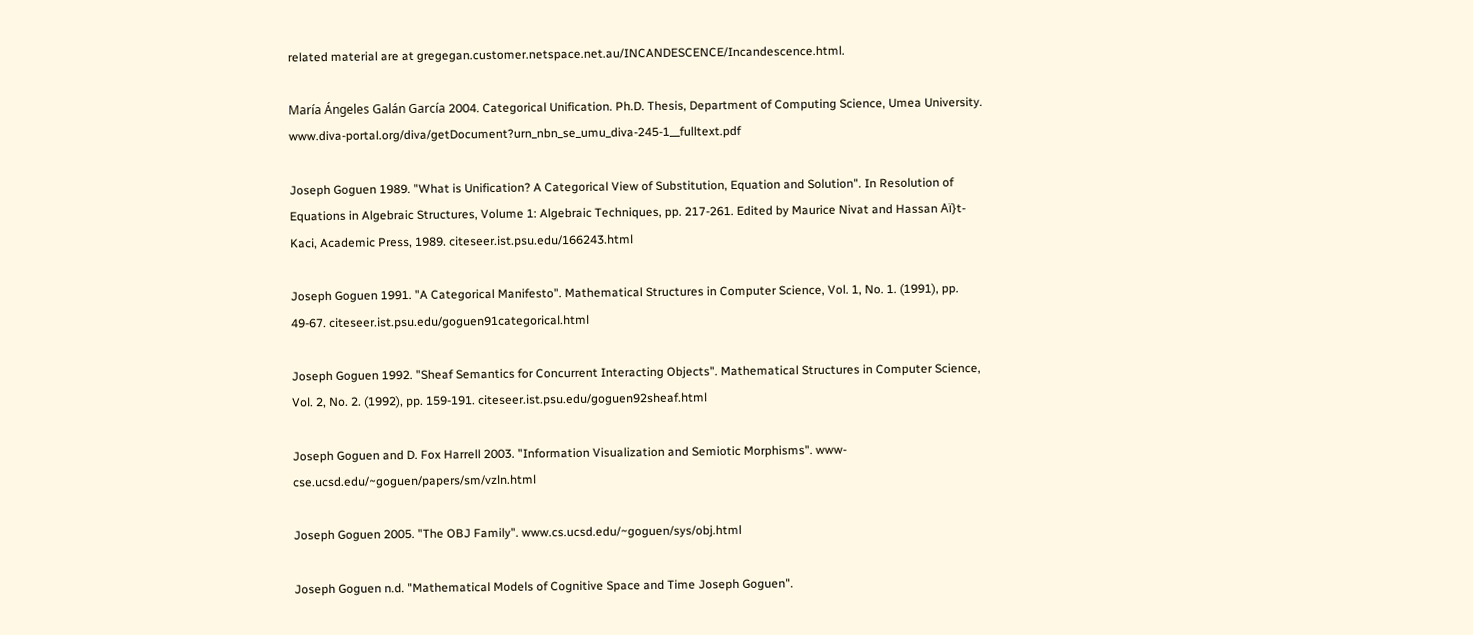related material are at gregegan.customer.netspace.net.au/INCANDESCENCE/Incandescence.html.

María Ángeles Galán García 2004. Categorical Unification. Ph.D. Thesis, Department of Computing Science, Umea University. www.diva-portal.org/diva/getDocument?urn_nbn_se_umu_diva-245-1__fulltext.pdf

Joseph Goguen 1989. "What is Unification? A Categorical View of Substitution, Equation and Solution". In Resolution of Equations in Algebraic Structures, Volume 1: Algebraic Techniques, pp. 217-261. Edited by Maurice Nivat and Hassan Aï}t-Kaci, Academic Press, 1989. citeseer.ist.psu.edu/166243.html

Joseph Goguen 1991. "A Categorical Manifesto". Mathematical Structures in Computer Science, Vol. 1, No. 1. (1991), pp. 49-67. citeseer.ist.psu.edu/goguen91categorical.html

Joseph Goguen 1992. "Sheaf Semantics for Concurrent Interacting Objects". Mathematical Structures in Computer Science, Vol. 2, No. 2. (1992), pp. 159-191. citeseer.ist.psu.edu/goguen92sheaf.html

Joseph Goguen and D. Fox Harrell 2003. "Information Visualization and Semiotic Morphisms". www-cse.ucsd.edu/~goguen/papers/sm/vzln.html

Joseph Goguen 2005. "The OBJ Family". www.cs.ucsd.edu/~goguen/sys/obj.html

Joseph Goguen n.d. "Mathematical Models of Cognitive Space and Time Joseph Goguen".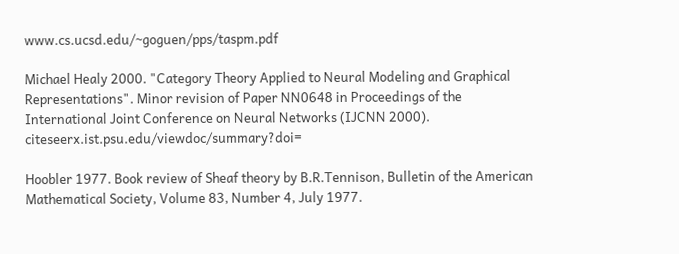www.cs.ucsd.edu/~goguen/pps/taspm.pdf

Michael Healy 2000. "Category Theory Applied to Neural Modeling and Graphical Representations". Minor revision of Paper NN0648 in Proceedings of the International Joint Conference on Neural Networks (IJCNN 2000). citeseerx.ist.psu.edu/viewdoc/summary?doi=

Hoobler 1977. Book review of Sheaf theory by B.R.Tennison, Bulletin of the American Mathematical Society, Volume 83, Number 4, July 1977.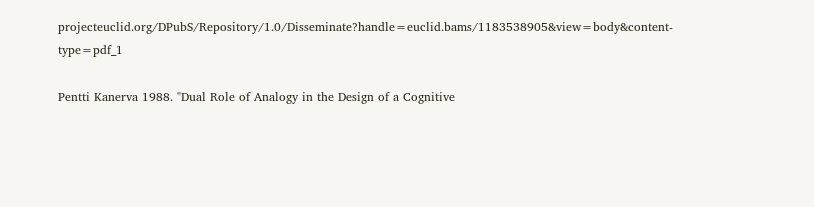projecteuclid.org/DPubS/Repository/1.0/Disseminate?handle=euclid.bams/1183538905&view=body&content-type=pdf_1

Pentti Kanerva 1988. "Dual Role of Analogy in the Design of a Cognitive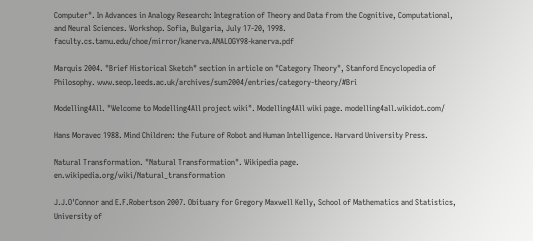Computer". In Advances in Analogy Research: Integration of Theory and Data from the Cognitive, Computational, and Neural Sciences. Workshop. Sofia, Bulgaria, July 17-20, 1998. faculty.cs.tamu.edu/choe/mirror/kanerva.ANALOGY98-kanerva.pdf

Marquis 2004. "Brief Historical Sketch" section in article on "Category Theory", Stanford Encyclopedia of Philosophy. www.seop.leeds.ac.uk/archives/sum2004/entries/category-theory/#Bri

Modelling4All. "Welcome to Modelling4All project wiki". Modelling4All wiki page. modelling4all.wikidot.com/

Hans Moravec 1988. Mind Children: the Future of Robot and Human Intelligence. Harvard University Press.

Natural Transformation. "Natural Transformation". Wikipedia page. en.wikipedia.org/wiki/Natural_transformation

J.J.O'Connor and E.F.Robertson 2007. Obituary for Gregory Maxwell Kelly, School of Mathematics and Statistics, University of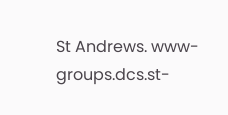St Andrews. www-groups.dcs.st-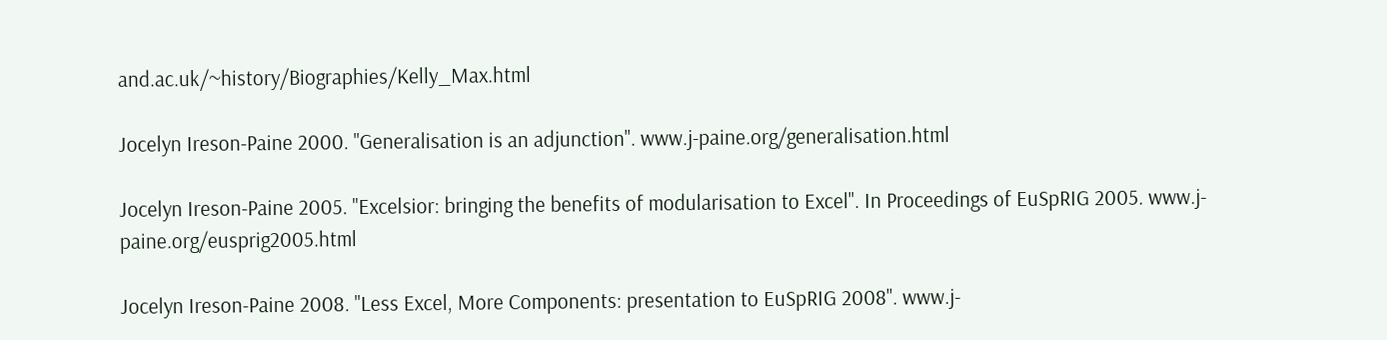and.ac.uk/~history/Biographies/Kelly_Max.html

Jocelyn Ireson-Paine 2000. "Generalisation is an adjunction". www.j-paine.org/generalisation.html

Jocelyn Ireson-Paine 2005. "Excelsior: bringing the benefits of modularisation to Excel". In Proceedings of EuSpRIG 2005. www.j-paine.org/eusprig2005.html

Jocelyn Ireson-Paine 2008. "Less Excel, More Components: presentation to EuSpRIG 2008". www.j-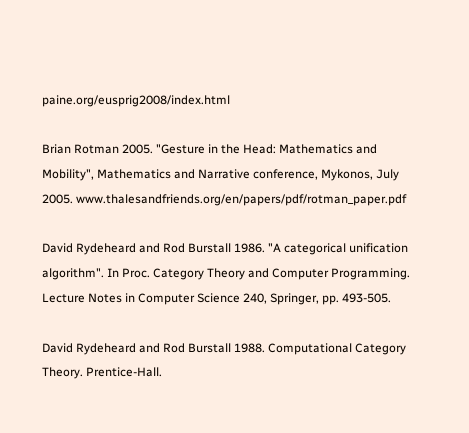paine.org/eusprig2008/index.html

Brian Rotman 2005. "Gesture in the Head: Mathematics and Mobility", Mathematics and Narrative conference, Mykonos, July 2005. www.thalesandfriends.org/en/papers/pdf/rotman_paper.pdf

David Rydeheard and Rod Burstall 1986. "A categorical unification algorithm". In Proc. Category Theory and Computer Programming. Lecture Notes in Computer Science 240, Springer, pp. 493-505.

David Rydeheard and Rod Burstall 1988. Computational Category Theory. Prentice-Hall.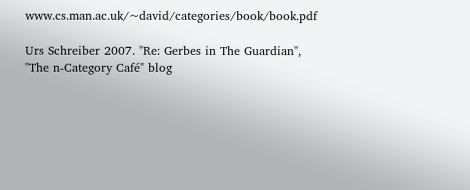www.cs.man.ac.uk/~david/categories/book/book.pdf

Urs Schreiber 2007. "Re: Gerbes in The Guardian", "The n-Category Café" blog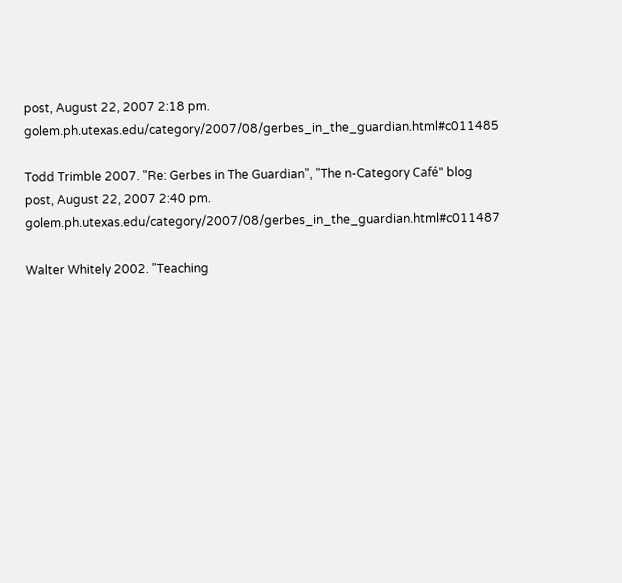post, August 22, 2007 2:18 pm. golem.ph.utexas.edu/category/2007/08/gerbes_in_the_guardian.html#c011485

Todd Trimble 2007. "Re: Gerbes in The Guardian", "The n-Category Café" blog post, August 22, 2007 2:40 pm. golem.ph.utexas.edu/category/2007/08/gerbes_in_the_guardian.html#c011487

Walter Whitely 2002. "Teaching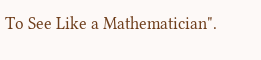To See Like a Mathematician".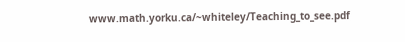www.math.yorku.ca/~whiteley/Teaching_to_see.pdf